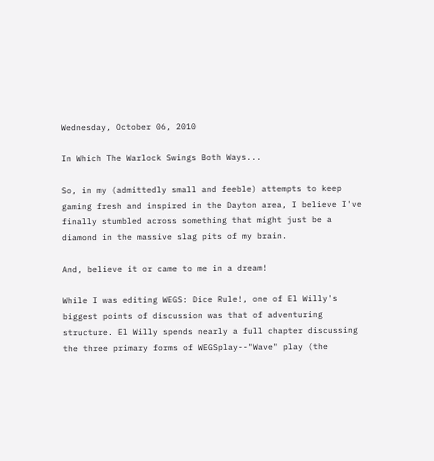Wednesday, October 06, 2010

In Which The Warlock Swings Both Ways...

So, in my (admittedly small and feeble) attempts to keep gaming fresh and inspired in the Dayton area, I believe I've finally stumbled across something that might just be a diamond in the massive slag pits of my brain.

And, believe it or came to me in a dream!

While I was editing WEGS: Dice Rule!, one of El Willy's biggest points of discussion was that of adventuring structure. El Willy spends nearly a full chapter discussing the three primary forms of WEGSplay--"Wave" play (the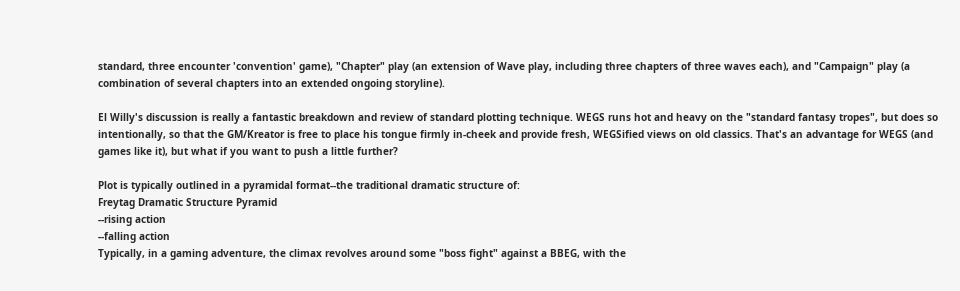standard, three encounter 'convention' game), "Chapter" play (an extension of Wave play, including three chapters of three waves each), and "Campaign" play (a combination of several chapters into an extended ongoing storyline).

El Willy's discussion is really a fantastic breakdown and review of standard plotting technique. WEGS runs hot and heavy on the "standard fantasy tropes", but does so intentionally, so that the GM/Kreator is free to place his tongue firmly in-cheek and provide fresh, WEGSified views on old classics. That's an advantage for WEGS (and games like it), but what if you want to push a little further?

Plot is typically outlined in a pyramidal format--the traditional dramatic structure of:
Freytag Dramatic Structure Pyramid
--rising action
--falling action
Typically, in a gaming adventure, the climax revolves around some "boss fight" against a BBEG, with the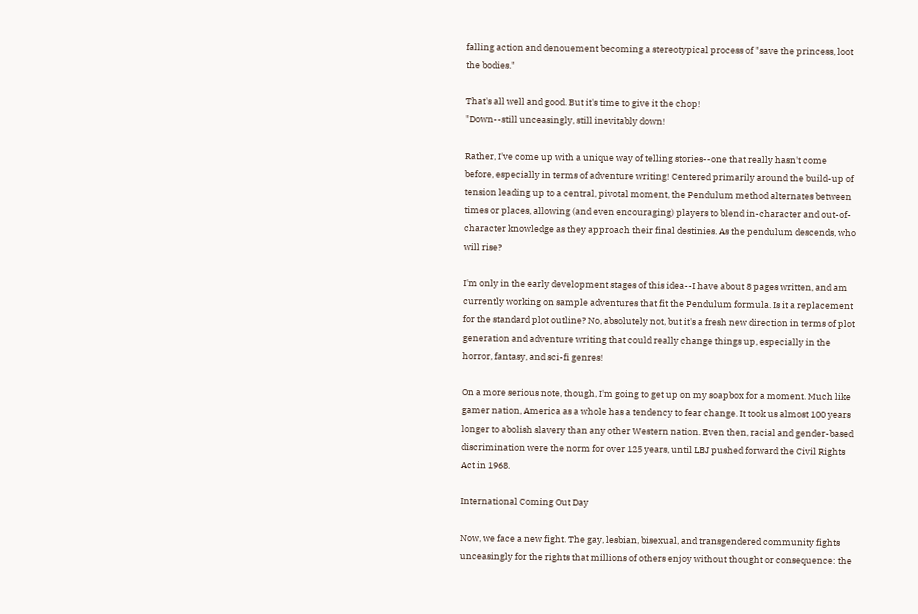falling action and denouement becoming a stereotypical process of "save the princess, loot the bodies."

That's all well and good. But it's time to give it the chop!
"Down--still unceasingly, still inevitably down!

Rather, I've come up with a unique way of telling stories--one that really hasn't come before, especially in terms of adventure writing! Centered primarily around the build-up of tension leading up to a central, pivotal moment, the Pendulum method alternates between times or places, allowing (and even encouraging) players to blend in-character and out-of-character knowledge as they approach their final destinies. As the pendulum descends, who will rise?

I'm only in the early development stages of this idea--I have about 8 pages written, and am currently working on sample adventures that fit the Pendulum formula. Is it a replacement for the standard plot outline? No, absolutely not, but it's a fresh new direction in terms of plot generation and adventure writing that could really change things up, especially in the horror, fantasy, and sci-fi genres!

On a more serious note, though, I'm going to get up on my soapbox for a moment. Much like gamer nation, America as a whole has a tendency to fear change. It took us almost 100 years longer to abolish slavery than any other Western nation. Even then, racial and gender-based discrimination were the norm for over 125 years, until LBJ pushed forward the Civil Rights Act in 1968.

International Coming Out Day

Now, we face a new fight. The gay, lesbian, bisexual, and transgendered community fights unceasingly for the rights that millions of others enjoy without thought or consequence: the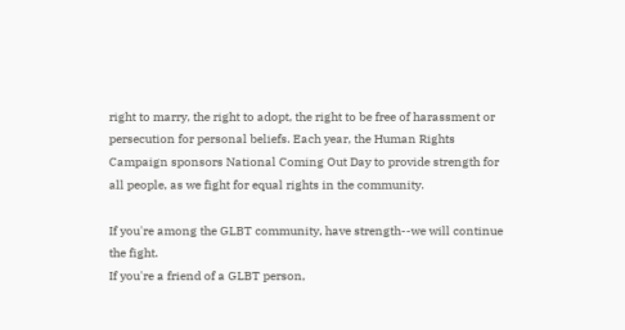right to marry, the right to adopt, the right to be free of harassment or persecution for personal beliefs. Each year, the Human Rights Campaign sponsors National Coming Out Day to provide strength for all people, as we fight for equal rights in the community.

If you're among the GLBT community, have strength--we will continue the fight.
If you're a friend of a GLBT person,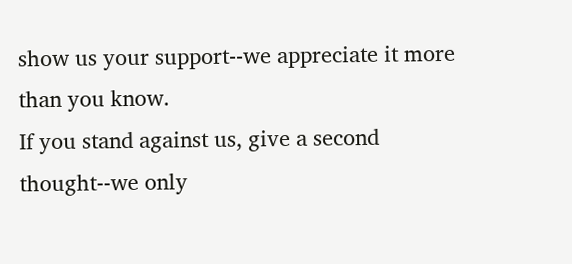show us your support--we appreciate it more than you know.
If you stand against us, give a second thought--we only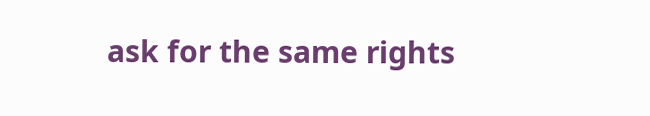ask for the same rights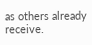as others already receive.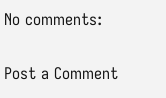No comments:

Post a Comment